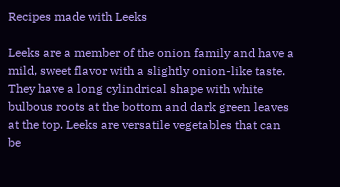Recipes made with Leeks

Leeks are a member of the onion family and have a mild, sweet flavor with a slightly onion-like taste. They have a long cylindrical shape with white bulbous roots at the bottom and dark green leaves at the top. Leeks are versatile vegetables that can be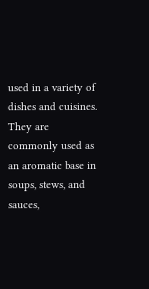used in a variety of dishes and cuisines. They are commonly used as an aromatic base in soups, stews, and sauces,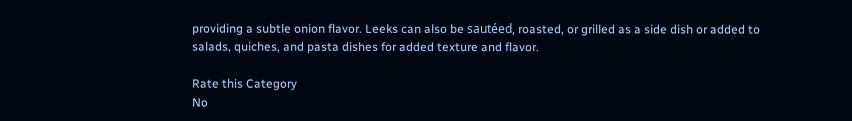providing a subtle onion flavor. Leeks can also be sautéed, roasted, or grilled as a side dish or added to salads, quiches, and pasta dishes for added texture and flavor.

Rate this Category
No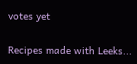votes yet

Recipes made with Leeks...